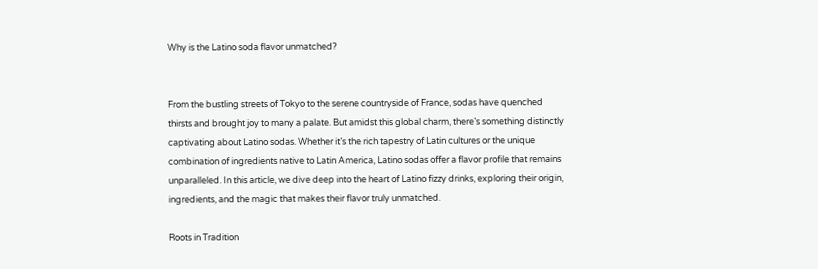Why is the Latino soda flavor unmatched?


From the bustling streets of Tokyo to the serene countryside of France, sodas have quenched thirsts and brought joy to many a palate. But amidst this global charm, there’s something distinctly captivating about Latino sodas. Whether it’s the rich tapestry of Latin cultures or the unique combination of ingredients native to Latin America, Latino sodas offer a flavor profile that remains unparalleled. In this article, we dive deep into the heart of Latino fizzy drinks, exploring their origin, ingredients, and the magic that makes their flavor truly unmatched.

Roots in Tradition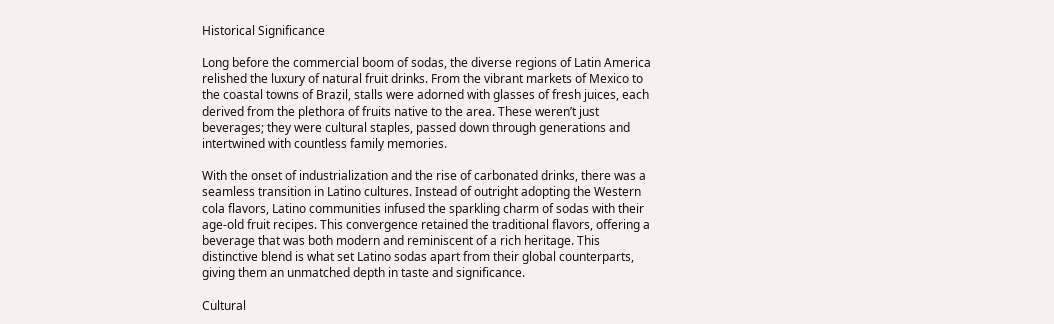Historical Significance

Long before the commercial boom of sodas, the diverse regions of Latin America relished the luxury of natural fruit drinks. From the vibrant markets of Mexico to the coastal towns of Brazil, stalls were adorned with glasses of fresh juices, each derived from the plethora of fruits native to the area. These weren’t just beverages; they were cultural staples, passed down through generations and intertwined with countless family memories.

With the onset of industrialization and the rise of carbonated drinks, there was a seamless transition in Latino cultures. Instead of outright adopting the Western cola flavors, Latino communities infused the sparkling charm of sodas with their age-old fruit recipes. This convergence retained the traditional flavors, offering a beverage that was both modern and reminiscent of a rich heritage. This distinctive blend is what set Latino sodas apart from their global counterparts, giving them an unmatched depth in taste and significance.

Cultural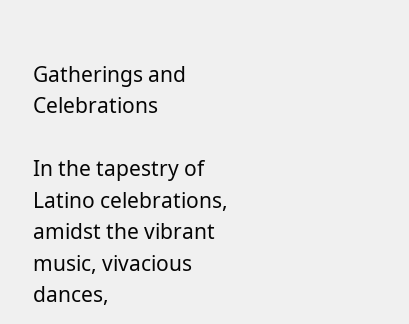Gatherings and Celebrations

In the tapestry of Latino celebrations, amidst the vibrant music, vivacious dances,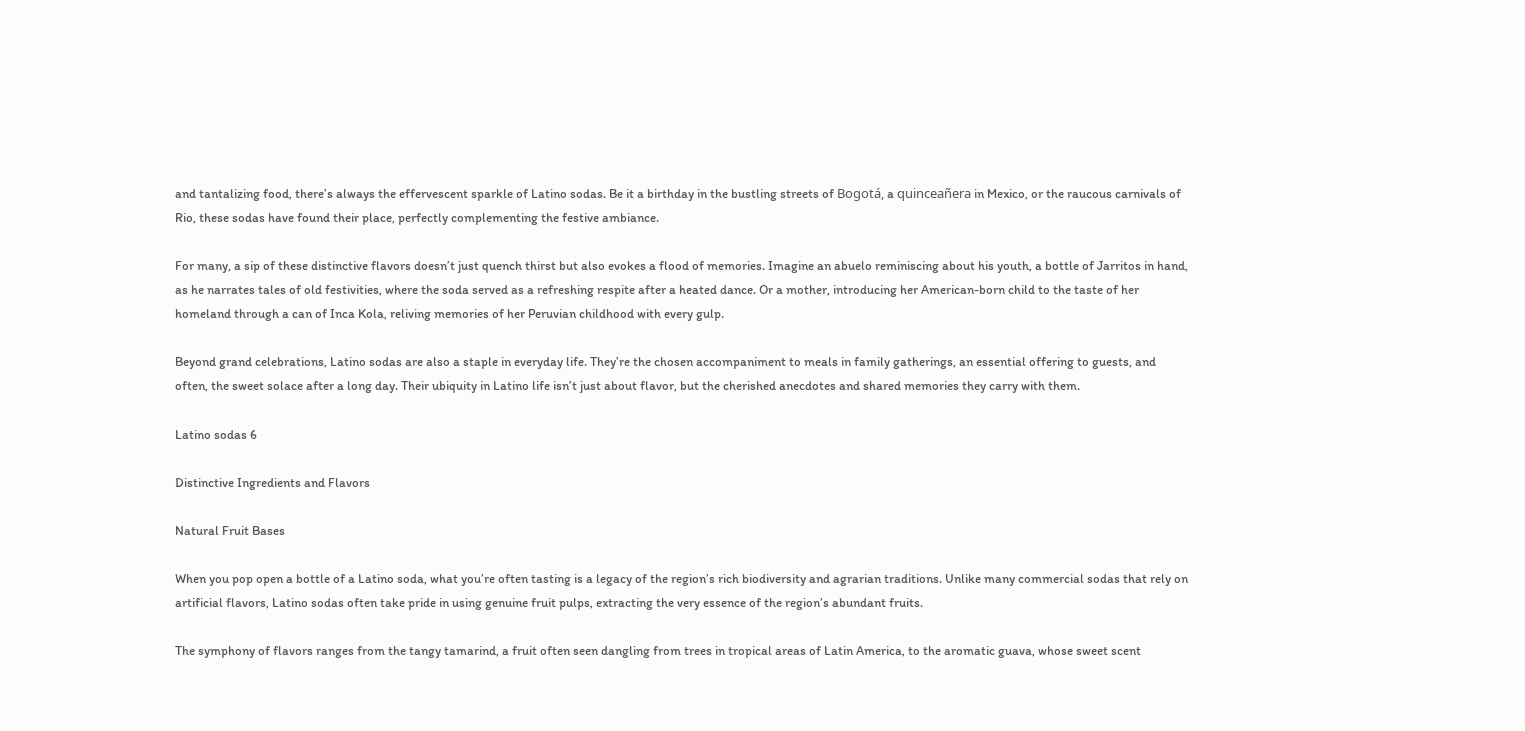and tantalizing food, there’s always the effervescent sparkle of Latino sodas. Be it a birthday in the bustling streets of Bogotá, a quinceañera in Mexico, or the raucous carnivals of Rio, these sodas have found their place, perfectly complementing the festive ambiance.

For many, a sip of these distinctive flavors doesn’t just quench thirst but also evokes a flood of memories. Imagine an abuelo reminiscing about his youth, a bottle of Jarritos in hand, as he narrates tales of old festivities, where the soda served as a refreshing respite after a heated dance. Or a mother, introducing her American-born child to the taste of her homeland through a can of Inca Kola, reliving memories of her Peruvian childhood with every gulp.

Beyond grand celebrations, Latino sodas are also a staple in everyday life. They’re the chosen accompaniment to meals in family gatherings, an essential offering to guests, and often, the sweet solace after a long day. Their ubiquity in Latino life isn’t just about flavor, but the cherished anecdotes and shared memories they carry with them.

Latino sodas 6

Distinctive Ingredients and Flavors

Natural Fruit Bases

When you pop open a bottle of a Latino soda, what you’re often tasting is a legacy of the region’s rich biodiversity and agrarian traditions. Unlike many commercial sodas that rely on artificial flavors, Latino sodas often take pride in using genuine fruit pulps, extracting the very essence of the region’s abundant fruits.

The symphony of flavors ranges from the tangy tamarind, a fruit often seen dangling from trees in tropical areas of Latin America, to the aromatic guava, whose sweet scent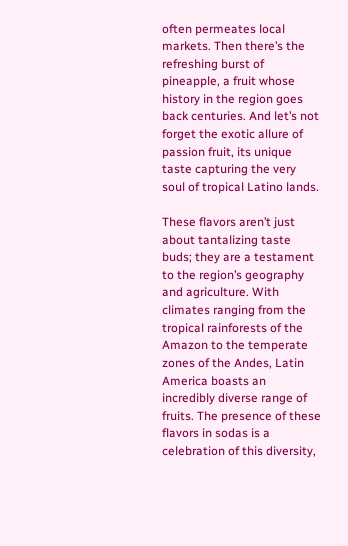often permeates local markets. Then there’s the refreshing burst of pineapple, a fruit whose history in the region goes back centuries. And let’s not forget the exotic allure of passion fruit, its unique taste capturing the very soul of tropical Latino lands.

These flavors aren’t just about tantalizing taste buds; they are a testament to the region’s geography and agriculture. With climates ranging from the tropical rainforests of the Amazon to the temperate zones of the Andes, Latin America boasts an incredibly diverse range of fruits. The presence of these flavors in sodas is a celebration of this diversity,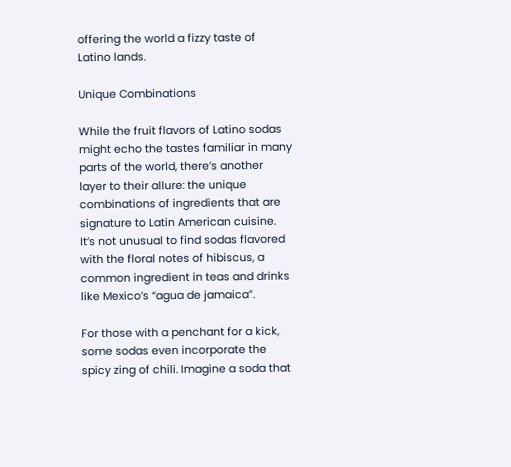offering the world a fizzy taste of Latino lands.

Unique Combinations

While the fruit flavors of Latino sodas might echo the tastes familiar in many parts of the world, there’s another layer to their allure: the unique combinations of ingredients that are signature to Latin American cuisine. It’s not unusual to find sodas flavored with the floral notes of hibiscus, a common ingredient in teas and drinks like Mexico’s “agua de jamaica”.

For those with a penchant for a kick, some sodas even incorporate the spicy zing of chili. Imagine a soda that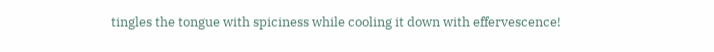tingles the tongue with spiciness while cooling it down with effervescence!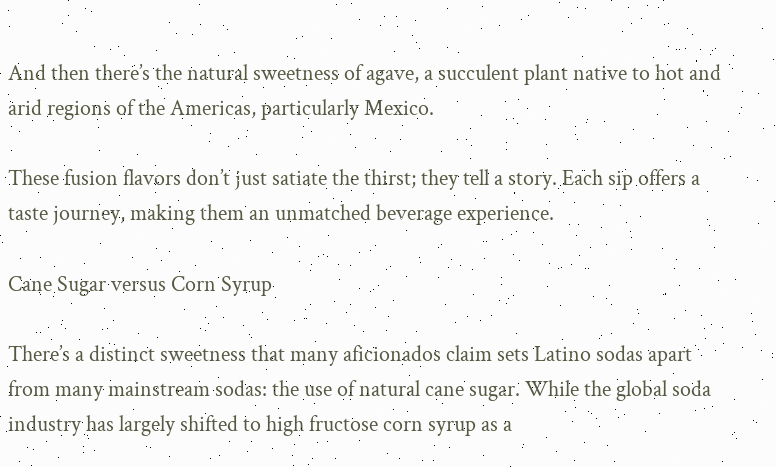And then there’s the natural sweetness of agave, a succulent plant native to hot and arid regions of the Americas, particularly Mexico.

These fusion flavors don’t just satiate the thirst; they tell a story. Each sip offers a taste journey, making them an unmatched beverage experience.

Cane Sugar versus Corn Syrup

There’s a distinct sweetness that many aficionados claim sets Latino sodas apart from many mainstream sodas: the use of natural cane sugar. While the global soda industry has largely shifted to high fructose corn syrup as a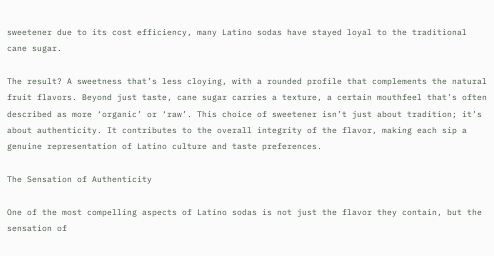sweetener due to its cost efficiency, many Latino sodas have stayed loyal to the traditional cane sugar.

The result? A sweetness that’s less cloying, with a rounded profile that complements the natural fruit flavors. Beyond just taste, cane sugar carries a texture, a certain mouthfeel that’s often described as more ‘organic’ or ‘raw’. This choice of sweetener isn’t just about tradition; it’s about authenticity. It contributes to the overall integrity of the flavor, making each sip a genuine representation of Latino culture and taste preferences.

The Sensation of Authenticity

One of the most compelling aspects of Latino sodas is not just the flavor they contain, but the sensation of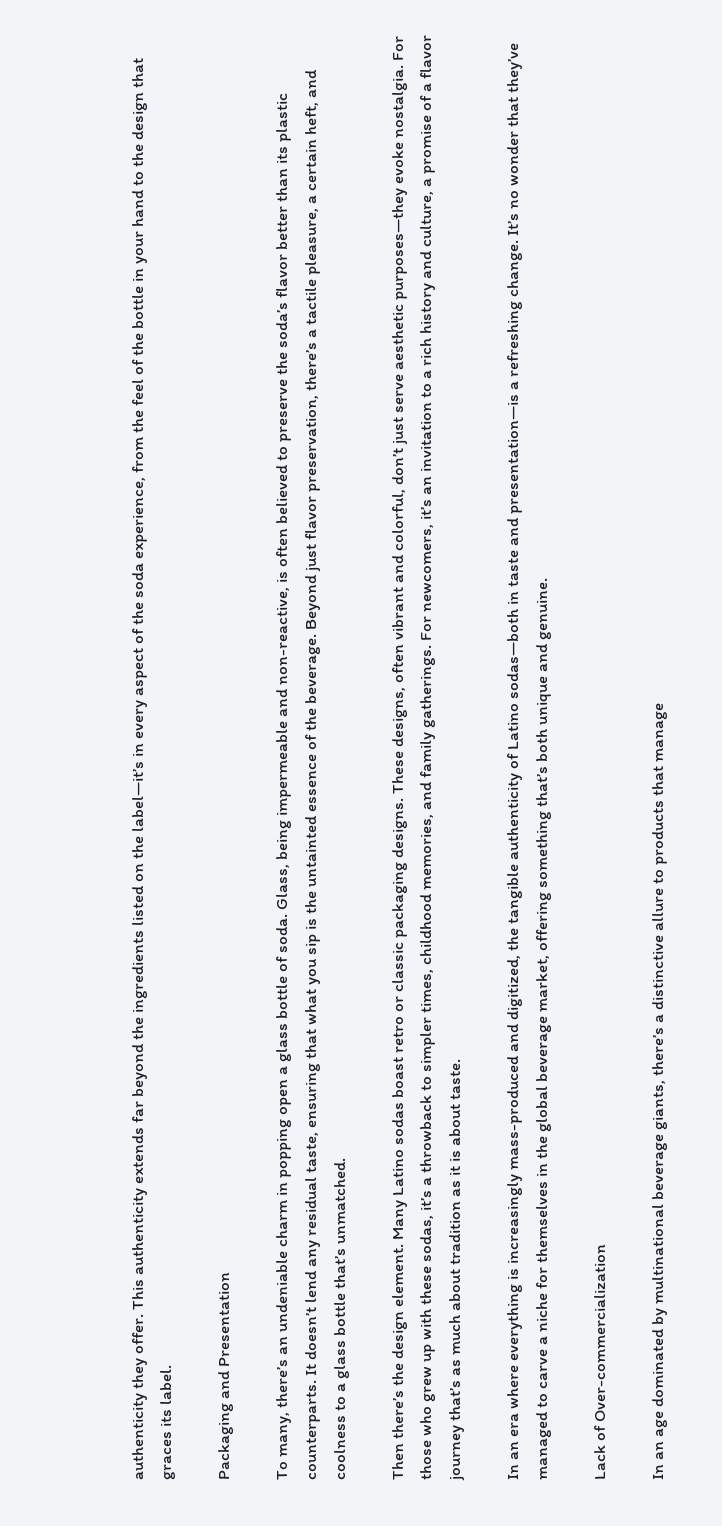authenticity they offer. This authenticity extends far beyond the ingredients listed on the label—it’s in every aspect of the soda experience, from the feel of the bottle in your hand to the design that graces its label.

Packaging and Presentation

To many, there’s an undeniable charm in popping open a glass bottle of soda. Glass, being impermeable and non-reactive, is often believed to preserve the soda’s flavor better than its plastic counterparts. It doesn’t lend any residual taste, ensuring that what you sip is the untainted essence of the beverage. Beyond just flavor preservation, there’s a tactile pleasure, a certain heft, and coolness to a glass bottle that’s unmatched.

Then there’s the design element. Many Latino sodas boast retro or classic packaging designs. These designs, often vibrant and colorful, don’t just serve aesthetic purposes—they evoke nostalgia. For those who grew up with these sodas, it’s a throwback to simpler times, childhood memories, and family gatherings. For newcomers, it’s an invitation to a rich history and culture, a promise of a flavor journey that’s as much about tradition as it is about taste.

In an era where everything is increasingly mass-produced and digitized, the tangible authenticity of Latino sodas—both in taste and presentation—is a refreshing change. It’s no wonder that they’ve managed to carve a niche for themselves in the global beverage market, offering something that’s both unique and genuine.

Lack of Over-commercialization

In an age dominated by multinational beverage giants, there’s a distinctive allure to products that manage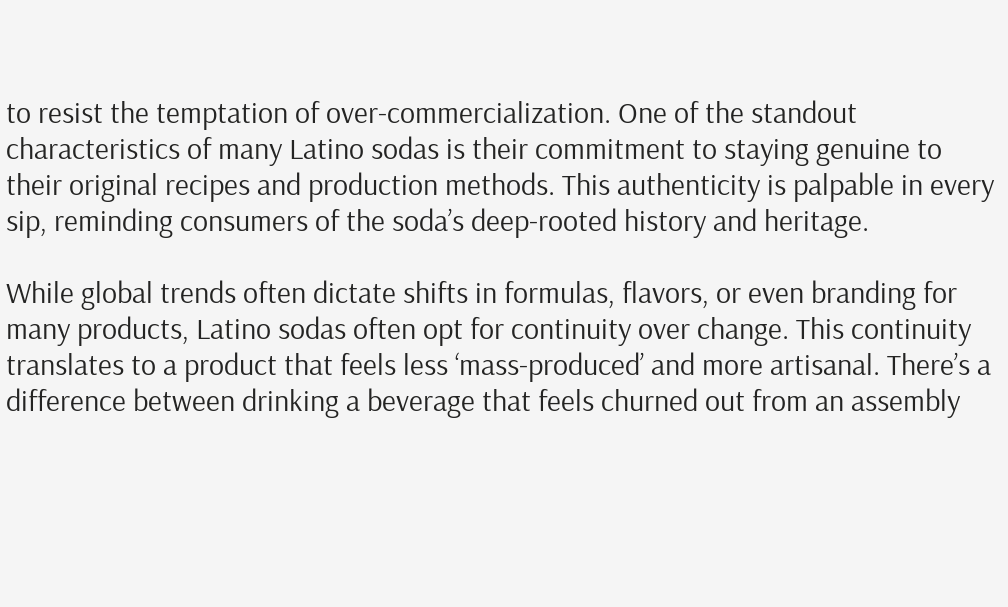to resist the temptation of over-commercialization. One of the standout characteristics of many Latino sodas is their commitment to staying genuine to their original recipes and production methods. This authenticity is palpable in every sip, reminding consumers of the soda’s deep-rooted history and heritage.

While global trends often dictate shifts in formulas, flavors, or even branding for many products, Latino sodas often opt for continuity over change. This continuity translates to a product that feels less ‘mass-produced’ and more artisanal. There’s a difference between drinking a beverage that feels churned out from an assembly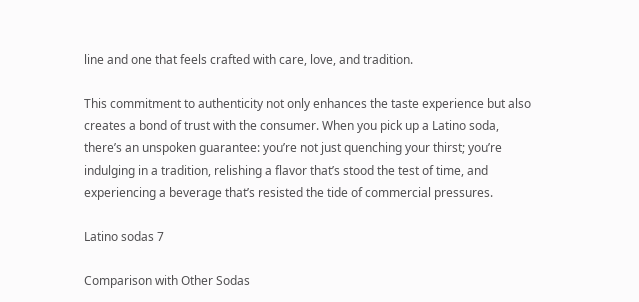line and one that feels crafted with care, love, and tradition.

This commitment to authenticity not only enhances the taste experience but also creates a bond of trust with the consumer. When you pick up a Latino soda, there’s an unspoken guarantee: you’re not just quenching your thirst; you’re indulging in a tradition, relishing a flavor that’s stood the test of time, and experiencing a beverage that’s resisted the tide of commercial pressures.

Latino sodas 7

Comparison with Other Sodas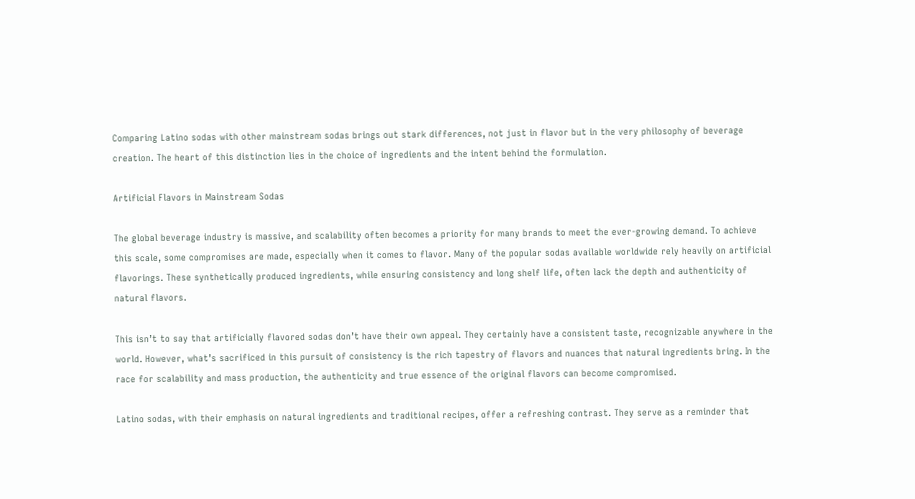Comparing Latino sodas with other mainstream sodas brings out stark differences, not just in flavor but in the very philosophy of beverage creation. The heart of this distinction lies in the choice of ingredients and the intent behind the formulation.

Artificial Flavors in Mainstream Sodas

The global beverage industry is massive, and scalability often becomes a priority for many brands to meet the ever-growing demand. To achieve this scale, some compromises are made, especially when it comes to flavor. Many of the popular sodas available worldwide rely heavily on artificial flavorings. These synthetically produced ingredients, while ensuring consistency and long shelf life, often lack the depth and authenticity of natural flavors.

This isn’t to say that artificially flavored sodas don’t have their own appeal. They certainly have a consistent taste, recognizable anywhere in the world. However, what’s sacrificed in this pursuit of consistency is the rich tapestry of flavors and nuances that natural ingredients bring. In the race for scalability and mass production, the authenticity and true essence of the original flavors can become compromised.

Latino sodas, with their emphasis on natural ingredients and traditional recipes, offer a refreshing contrast. They serve as a reminder that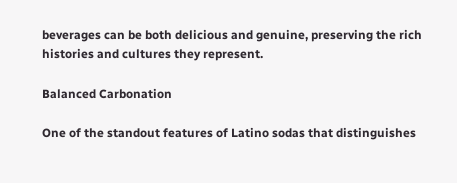beverages can be both delicious and genuine, preserving the rich histories and cultures they represent.

Balanced Carbonation

One of the standout features of Latino sodas that distinguishes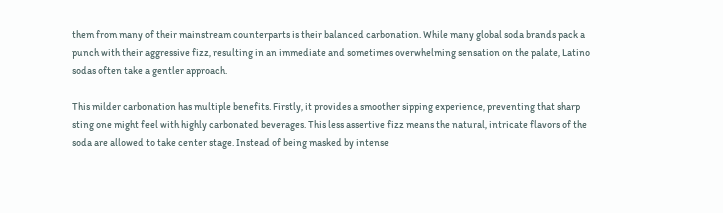them from many of their mainstream counterparts is their balanced carbonation. While many global soda brands pack a punch with their aggressive fizz, resulting in an immediate and sometimes overwhelming sensation on the palate, Latino sodas often take a gentler approach.

This milder carbonation has multiple benefits. Firstly, it provides a smoother sipping experience, preventing that sharp sting one might feel with highly carbonated beverages. This less assertive fizz means the natural, intricate flavors of the soda are allowed to take center stage. Instead of being masked by intense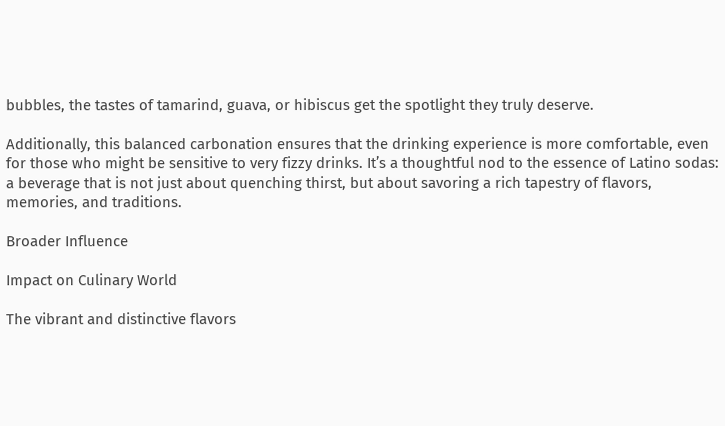bubbles, the tastes of tamarind, guava, or hibiscus get the spotlight they truly deserve.

Additionally, this balanced carbonation ensures that the drinking experience is more comfortable, even for those who might be sensitive to very fizzy drinks. It’s a thoughtful nod to the essence of Latino sodas: a beverage that is not just about quenching thirst, but about savoring a rich tapestry of flavors, memories, and traditions.

Broader Influence

Impact on Culinary World

The vibrant and distinctive flavors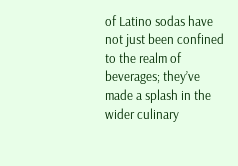of Latino sodas have not just been confined to the realm of beverages; they’ve made a splash in the wider culinary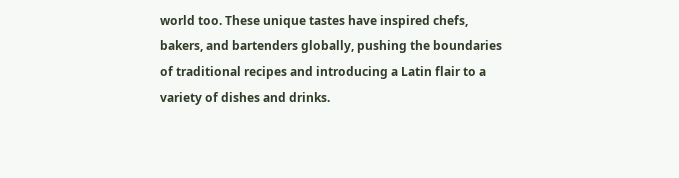world too. These unique tastes have inspired chefs, bakers, and bartenders globally, pushing the boundaries of traditional recipes and introducing a Latin flair to a variety of dishes and drinks.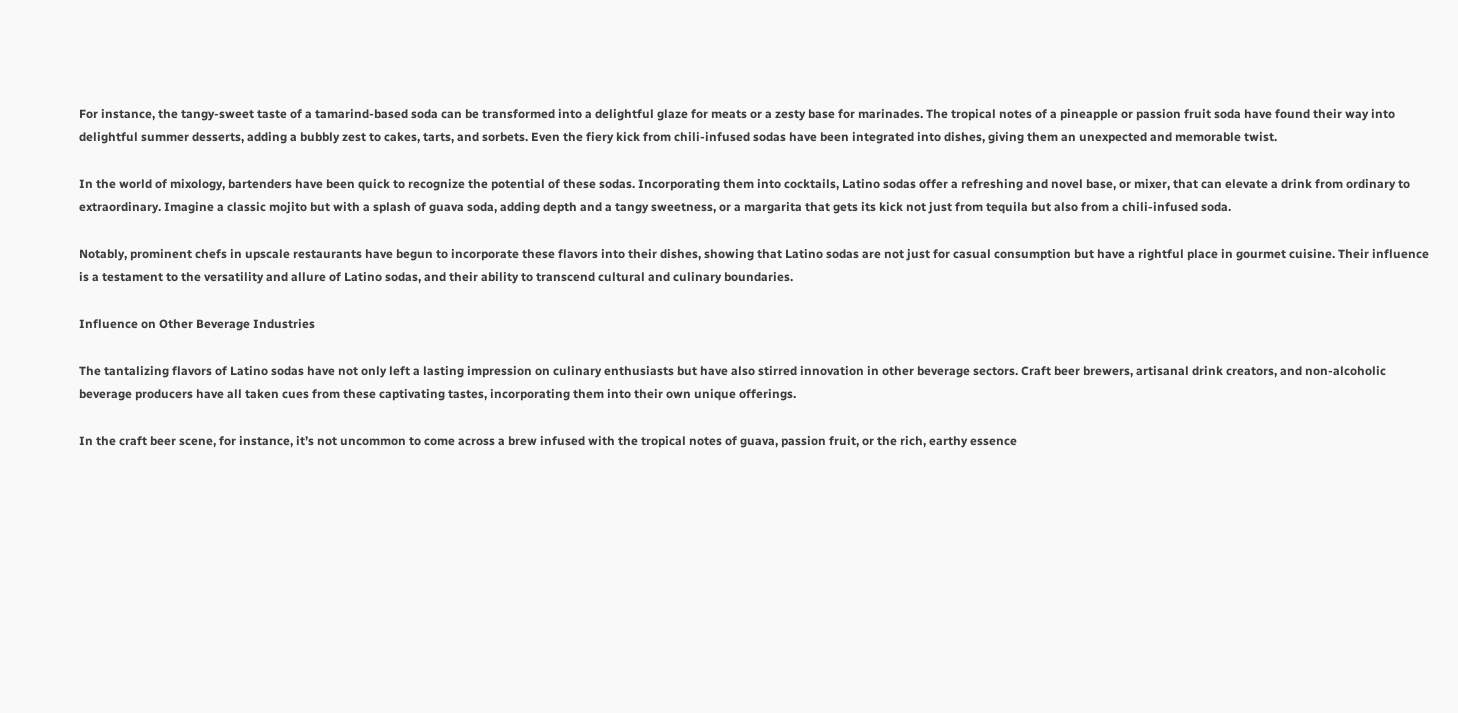For instance, the tangy-sweet taste of a tamarind-based soda can be transformed into a delightful glaze for meats or a zesty base for marinades. The tropical notes of a pineapple or passion fruit soda have found their way into delightful summer desserts, adding a bubbly zest to cakes, tarts, and sorbets. Even the fiery kick from chili-infused sodas have been integrated into dishes, giving them an unexpected and memorable twist.

In the world of mixology, bartenders have been quick to recognize the potential of these sodas. Incorporating them into cocktails, Latino sodas offer a refreshing and novel base, or mixer, that can elevate a drink from ordinary to extraordinary. Imagine a classic mojito but with a splash of guava soda, adding depth and a tangy sweetness, or a margarita that gets its kick not just from tequila but also from a chili-infused soda.

Notably, prominent chefs in upscale restaurants have begun to incorporate these flavors into their dishes, showing that Latino sodas are not just for casual consumption but have a rightful place in gourmet cuisine. Their influence is a testament to the versatility and allure of Latino sodas, and their ability to transcend cultural and culinary boundaries.

Influence on Other Beverage Industries

The tantalizing flavors of Latino sodas have not only left a lasting impression on culinary enthusiasts but have also stirred innovation in other beverage sectors. Craft beer brewers, artisanal drink creators, and non-alcoholic beverage producers have all taken cues from these captivating tastes, incorporating them into their own unique offerings.

In the craft beer scene, for instance, it’s not uncommon to come across a brew infused with the tropical notes of guava, passion fruit, or the rich, earthy essence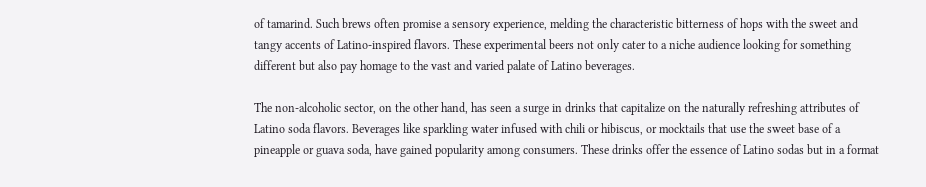of tamarind. Such brews often promise a sensory experience, melding the characteristic bitterness of hops with the sweet and tangy accents of Latino-inspired flavors. These experimental beers not only cater to a niche audience looking for something different but also pay homage to the vast and varied palate of Latino beverages.

The non-alcoholic sector, on the other hand, has seen a surge in drinks that capitalize on the naturally refreshing attributes of Latino soda flavors. Beverages like sparkling water infused with chili or hibiscus, or mocktails that use the sweet base of a pineapple or guava soda, have gained popularity among consumers. These drinks offer the essence of Latino sodas but in a format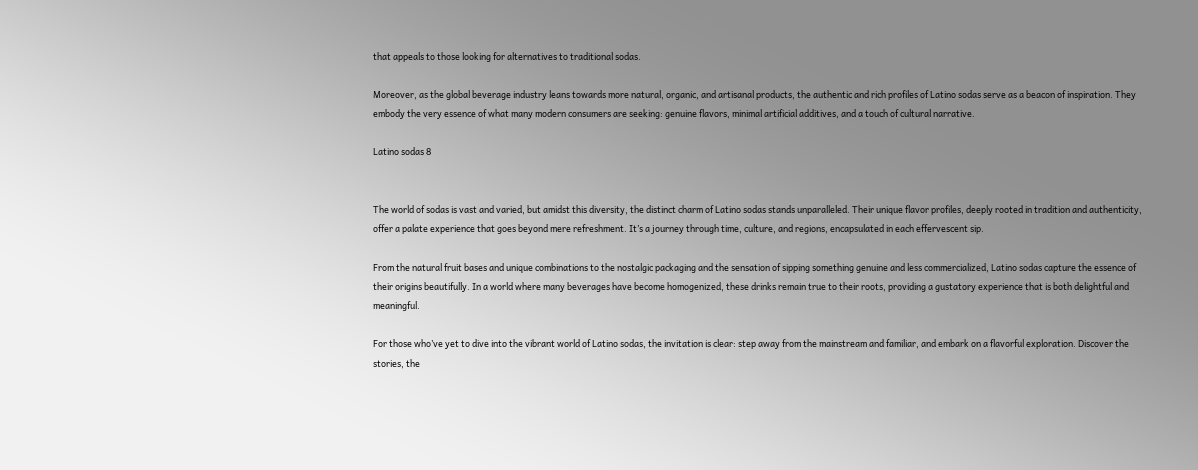that appeals to those looking for alternatives to traditional sodas.

Moreover, as the global beverage industry leans towards more natural, organic, and artisanal products, the authentic and rich profiles of Latino sodas serve as a beacon of inspiration. They embody the very essence of what many modern consumers are seeking: genuine flavors, minimal artificial additives, and a touch of cultural narrative.

Latino sodas 8


The world of sodas is vast and varied, but amidst this diversity, the distinct charm of Latino sodas stands unparalleled. Their unique flavor profiles, deeply rooted in tradition and authenticity, offer a palate experience that goes beyond mere refreshment. It’s a journey through time, culture, and regions, encapsulated in each effervescent sip.

From the natural fruit bases and unique combinations to the nostalgic packaging and the sensation of sipping something genuine and less commercialized, Latino sodas capture the essence of their origins beautifully. In a world where many beverages have become homogenized, these drinks remain true to their roots, providing a gustatory experience that is both delightful and meaningful.

For those who’ve yet to dive into the vibrant world of Latino sodas, the invitation is clear: step away from the mainstream and familiar, and embark on a flavorful exploration. Discover the stories, the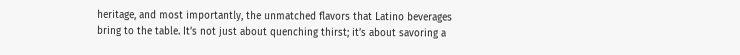heritage, and most importantly, the unmatched flavors that Latino beverages bring to the table. It’s not just about quenching thirst; it’s about savoring a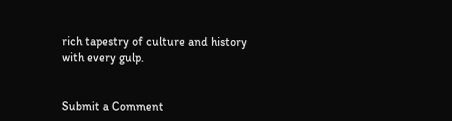rich tapestry of culture and history with every gulp.


Submit a Comment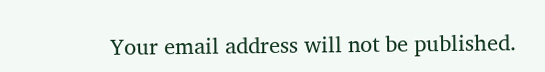Your email address will not be published.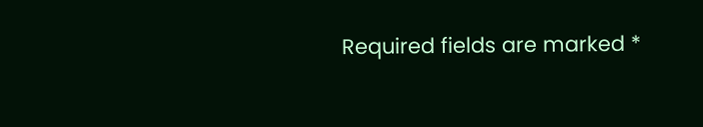Required fields are marked *